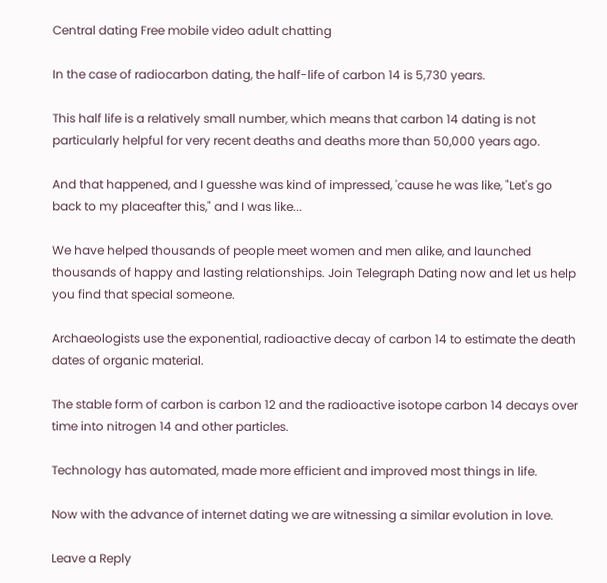Central dating Free mobile video adult chatting

In the case of radiocarbon dating, the half-life of carbon 14 is 5,730 years.

This half life is a relatively small number, which means that carbon 14 dating is not particularly helpful for very recent deaths and deaths more than 50,000 years ago.

And that happened, and I guesshe was kind of impressed, 'cause he was like, "Let's go back to my placeafter this," and I was like...

We have helped thousands of people meet women and men alike, and launched thousands of happy and lasting relationships. Join Telegraph Dating now and let us help you find that special someone.

Archaeologists use the exponential, radioactive decay of carbon 14 to estimate the death dates of organic material.

The stable form of carbon is carbon 12 and the radioactive isotope carbon 14 decays over time into nitrogen 14 and other particles.

Technology has automated, made more efficient and improved most things in life.

Now with the advance of internet dating we are witnessing a similar evolution in love.

Leave a Reply